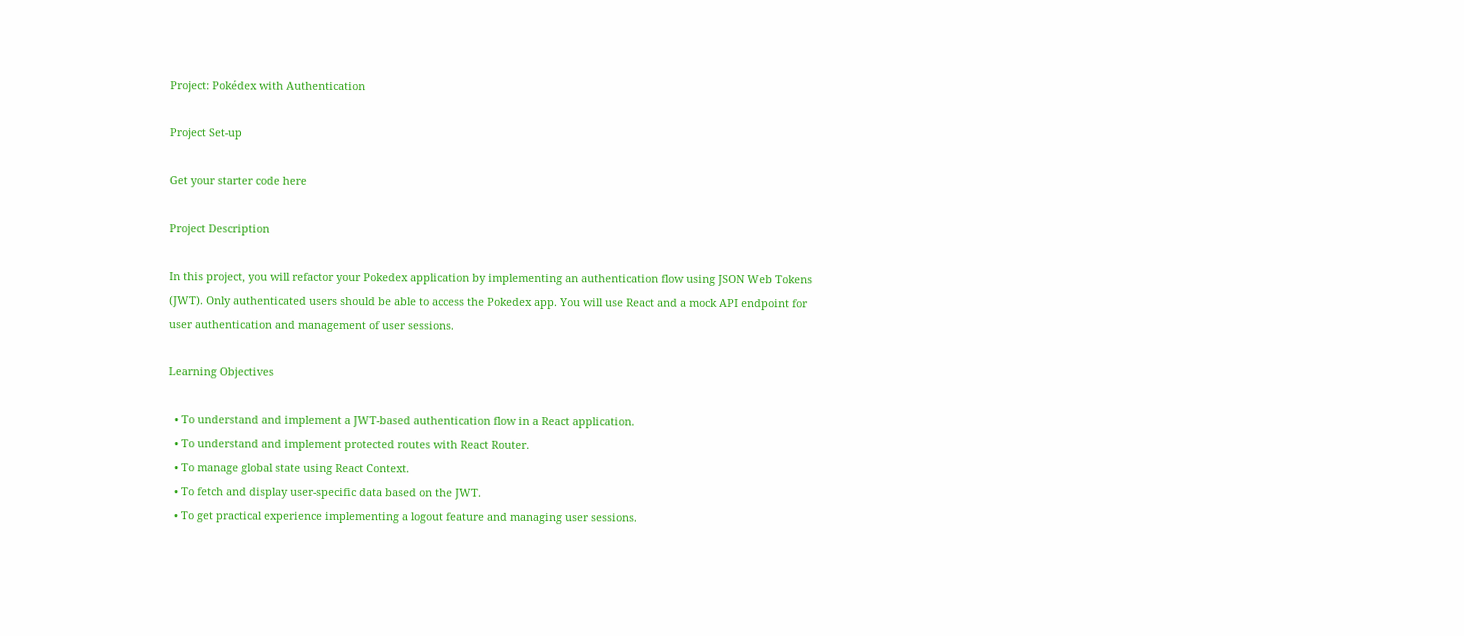Project: Pokédex with Authentication

Project Set-up

Get your starter code here

Project Description

In this project, you will refactor your Pokedex application by implementing an authentication flow using JSON Web Tokens (JWT). Only authenticated users should be able to access the Pokedex app. You will use React and a mock API endpoint for user authentication and management of user sessions.

Learning Objectives

  • To understand and implement a JWT-based authentication flow in a React application.
  • To understand and implement protected routes with React Router.
  • To manage global state using React Context.
  • To fetch and display user-specific data based on the JWT.
  • To get practical experience implementing a logout feature and managing user sessions.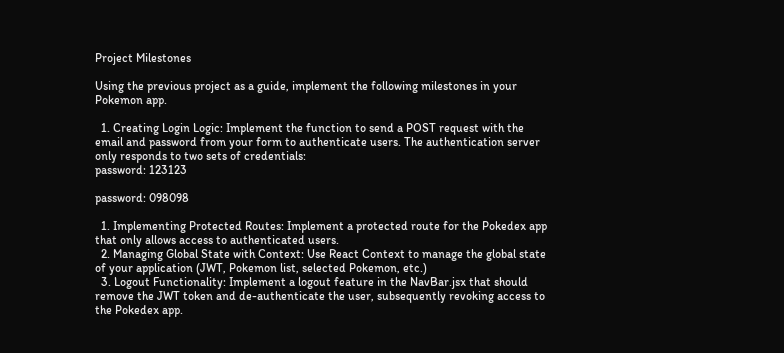Project Milestones

Using the previous project as a guide, implement the following milestones in your Pokemon app.

  1. Creating Login Logic: Implement the function to send a POST request with the email and password from your form to authenticate users. The authentication server only responds to two sets of credentials:
password: 123123

password: 098098

  1. Implementing Protected Routes: Implement a protected route for the Pokedex app that only allows access to authenticated users.
  2. Managing Global State with Context: Use React Context to manage the global state of your application (JWT, Pokemon list, selected Pokemon, etc.)
  3. Logout Functionality: Implement a logout feature in the NavBar.jsx that should remove the JWT token and de-authenticate the user, subsequently revoking access to the Pokedex app.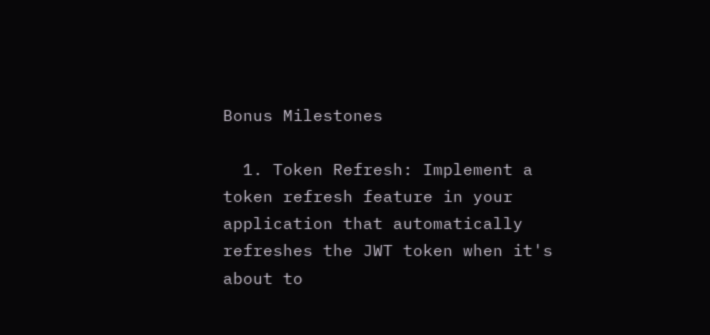Bonus Milestones

  1. Token Refresh: Implement a token refresh feature in your application that automatically refreshes the JWT token when it's about to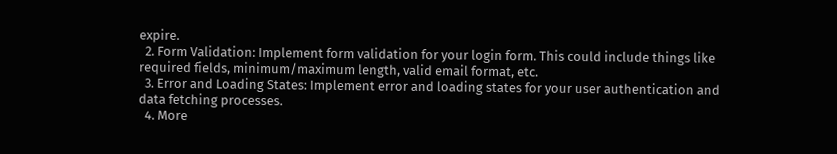expire.
  2. Form Validation: Implement form validation for your login form. This could include things like required fields, minimum/maximum length, valid email format, etc.
  3. Error and Loading States: Implement error and loading states for your user authentication and data fetching processes.
  4. More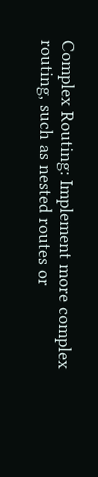Complex Routing: Implement more complex routing, such as nested routes or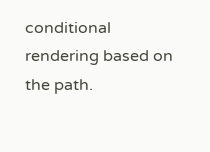conditional rendering based on the path.